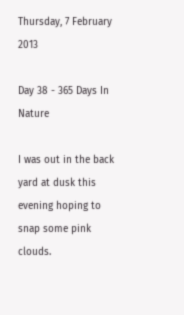Thursday, 7 February 2013

Day 38 - 365 Days In Nature

I was out in the back yard at dusk this evening hoping to snap some pink clouds.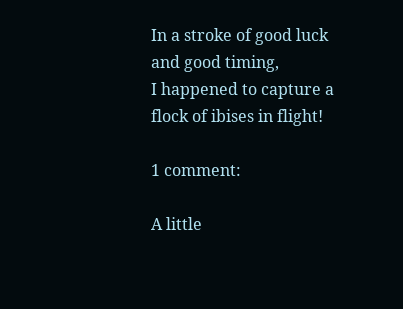In a stroke of good luck and good timing,
I happened to capture a flock of ibises in flight!

1 comment:

A little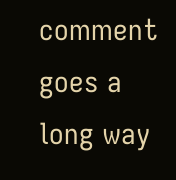comment goes a long way